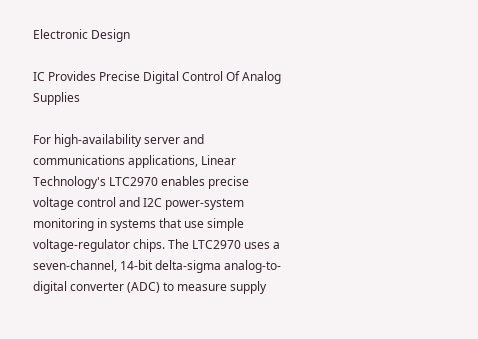Electronic Design

IC Provides Precise Digital Control Of Analog Supplies

For high-availability server and communications applications, Linear Technology's LTC2970 enables precise voltage control and I2C power-system monitoring in systems that use simple voltage-regulator chips. The LTC2970 uses a seven-channel, 14-bit delta-sigma analog-to-digital converter (ADC) to measure supply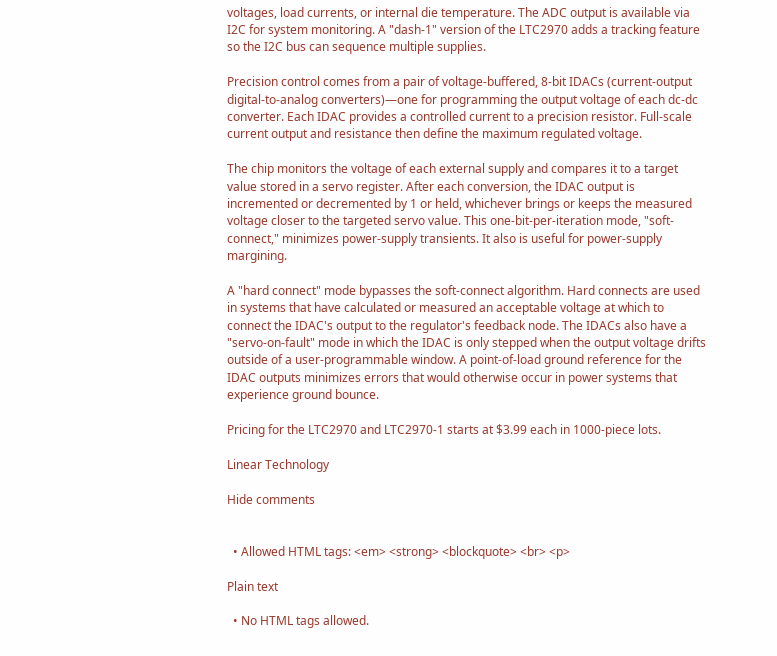voltages, load currents, or internal die temperature. The ADC output is available via I2C for system monitoring. A "dash-1" version of the LTC2970 adds a tracking feature so the I2C bus can sequence multiple supplies.

Precision control comes from a pair of voltage-buffered, 8-bit IDACs (current-output digital-to-analog converters)—one for programming the output voltage of each dc-dc converter. Each IDAC provides a controlled current to a precision resistor. Full-scale current output and resistance then define the maximum regulated voltage.

The chip monitors the voltage of each external supply and compares it to a target value stored in a servo register. After each conversion, the IDAC output is incremented or decremented by 1 or held, whichever brings or keeps the measured voltage closer to the targeted servo value. This one-bit-per-iteration mode, "soft-connect," minimizes power-supply transients. It also is useful for power-supply margining.

A "hard connect" mode bypasses the soft-connect algorithm. Hard connects are used in systems that have calculated or measured an acceptable voltage at which to connect the IDAC's output to the regulator's feedback node. The IDACs also have a "servo-on-fault" mode in which the IDAC is only stepped when the output voltage drifts outside of a user-programmable window. A point-of-load ground reference for the IDAC outputs minimizes errors that would otherwise occur in power systems that experience ground bounce.

Pricing for the LTC2970 and LTC2970-1 starts at $3.99 each in 1000-piece lots.

Linear Technology

Hide comments


  • Allowed HTML tags: <em> <strong> <blockquote> <br> <p>

Plain text

  • No HTML tags allowed.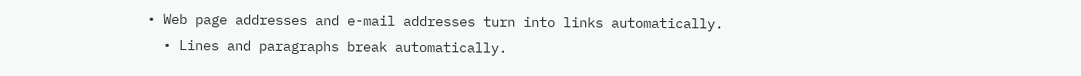• Web page addresses and e-mail addresses turn into links automatically.
  • Lines and paragraphs break automatically.